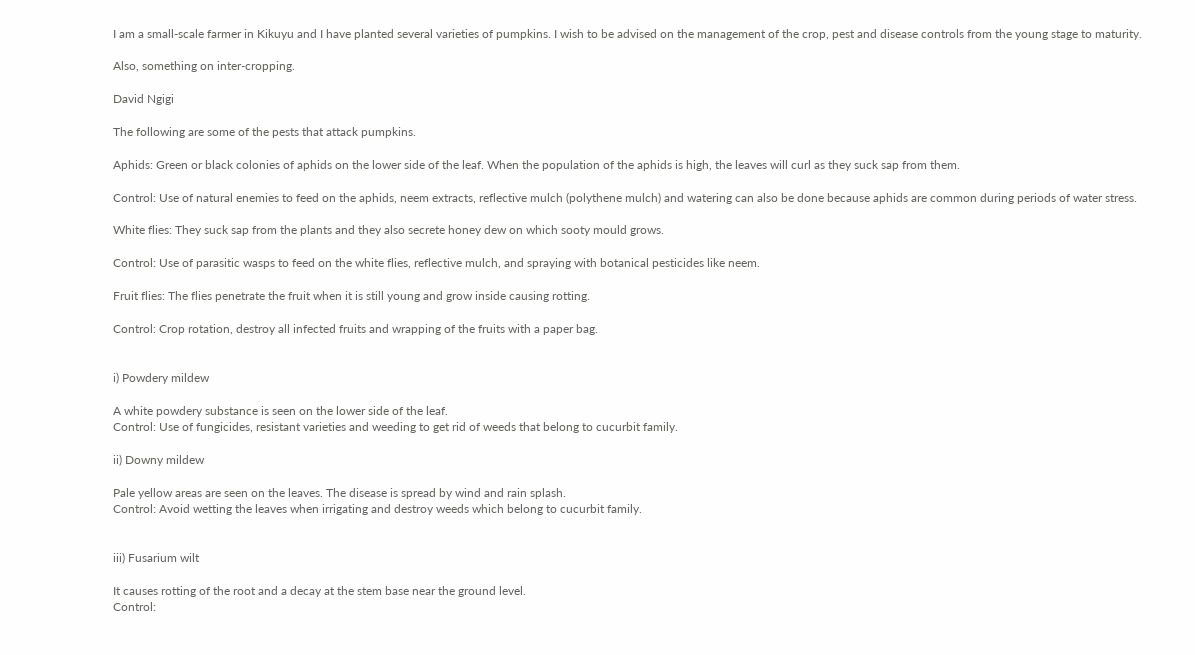I am a small-scale farmer in Kikuyu and I have planted several varieties of pumpkins. I wish to be advised on the management of the crop, pest and disease controls from the young stage to maturity.

Also, something on inter-cropping.

David Ngigi

The following are some of the pests that attack pumpkins.

Aphids: Green or black colonies of aphids on the lower side of the leaf. When the population of the aphids is high, the leaves will curl as they suck sap from them.

Control: Use of natural enemies to feed on the aphids, neem extracts, reflective mulch (polythene mulch) and watering can also be done because aphids are common during periods of water stress.

White flies: They suck sap from the plants and they also secrete honey dew on which sooty mould grows.

Control: Use of parasitic wasps to feed on the white flies, reflective mulch, and spraying with botanical pesticides like neem.

Fruit flies: The flies penetrate the fruit when it is still young and grow inside causing rotting.

Control: Crop rotation, destroy all infected fruits and wrapping of the fruits with a paper bag.


i) Powdery mildew

A white powdery substance is seen on the lower side of the leaf.
Control: Use of fungicides, resistant varieties and weeding to get rid of weeds that belong to cucurbit family.

ii) Downy mildew

Pale yellow areas are seen on the leaves. The disease is spread by wind and rain splash.
Control: Avoid wetting the leaves when irrigating and destroy weeds which belong to cucurbit family.


iii) Fusarium wilt

It causes rotting of the root and a decay at the stem base near the ground level.
Control: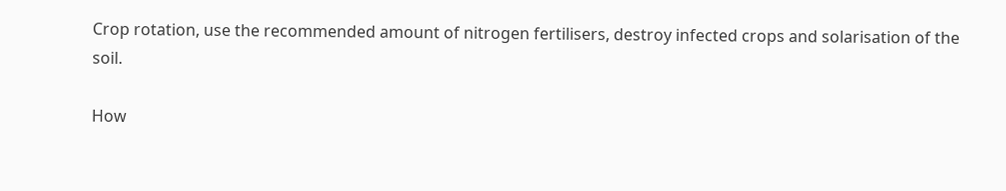Crop rotation, use the recommended amount of nitrogen fertilisers, destroy infected crops and solarisation of the soil.

How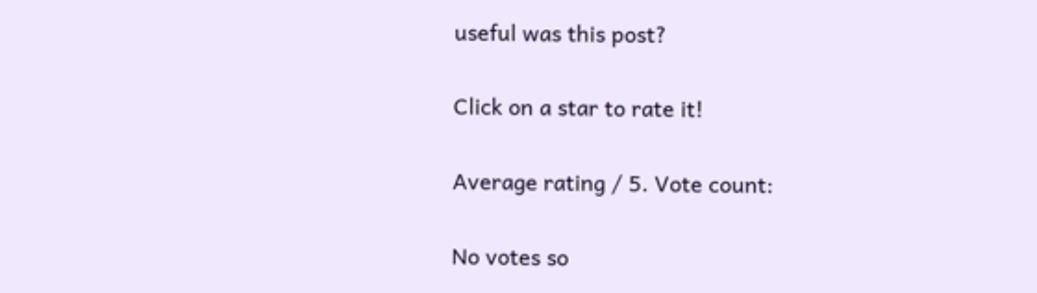useful was this post?

Click on a star to rate it!

Average rating / 5. Vote count:

No votes so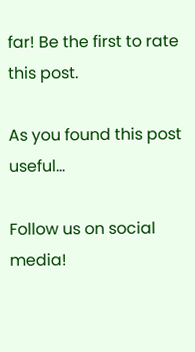far! Be the first to rate this post.

As you found this post useful...

Follow us on social media!